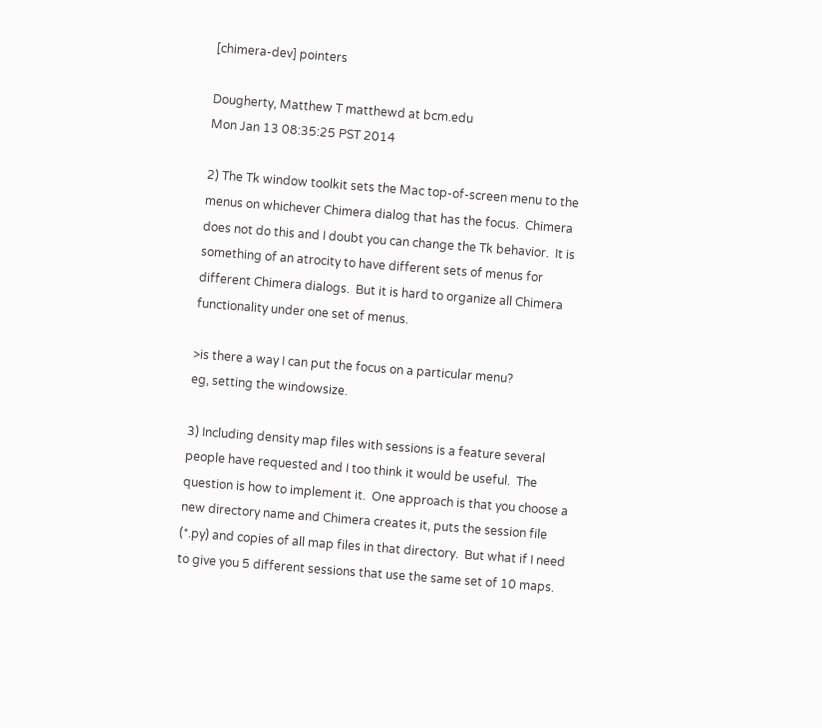[chimera-dev] pointers

Dougherty, Matthew T matthewd at bcm.edu
Mon Jan 13 08:35:25 PST 2014

2) The Tk window toolkit sets the Mac top-of-screen menu to the menus on whichever Chimera dialog that has the focus.  Chimera does not do this and I doubt you can change the Tk behavior.  It is something of an atrocity to have different sets of menus for different Chimera dialogs.  But it is hard to organize all Chimera functionality under one set of menus.

>is there a way I can put the focus on a particular menu?
eg, setting the windowsize.

3) Including density map files with sessions is a feature several people have requested and I too think it would be useful.  The question is how to implement it.  One approach is that you choose a new directory name and Chimera creates it, puts the session file (*.py) and copies of all map files in that directory.  But what if I need to give you 5 different sessions that use the same set of 10 maps.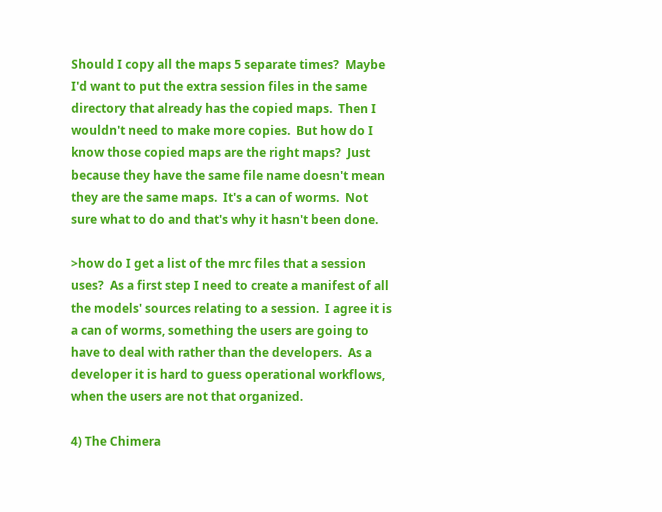Should I copy all the maps 5 separate times?  Maybe I'd want to put the extra session files in the same directory that already has the copied maps.  Then I wouldn't need to make more copies.  But how do I know those copied maps are the right maps?  Just because they have the same file name doesn't mean they are the same maps.  It's a can of worms.  Not sure what to do and that's why it hasn't been done.

>how do I get a list of the mrc files that a session uses?  As a first step I need to create a manifest of all the models' sources relating to a session.  I agree it is a can of worms, something the users are going to have to deal with rather than the developers.  As a developer it is hard to guess operational workflows, when the users are not that organized.

4) The Chimera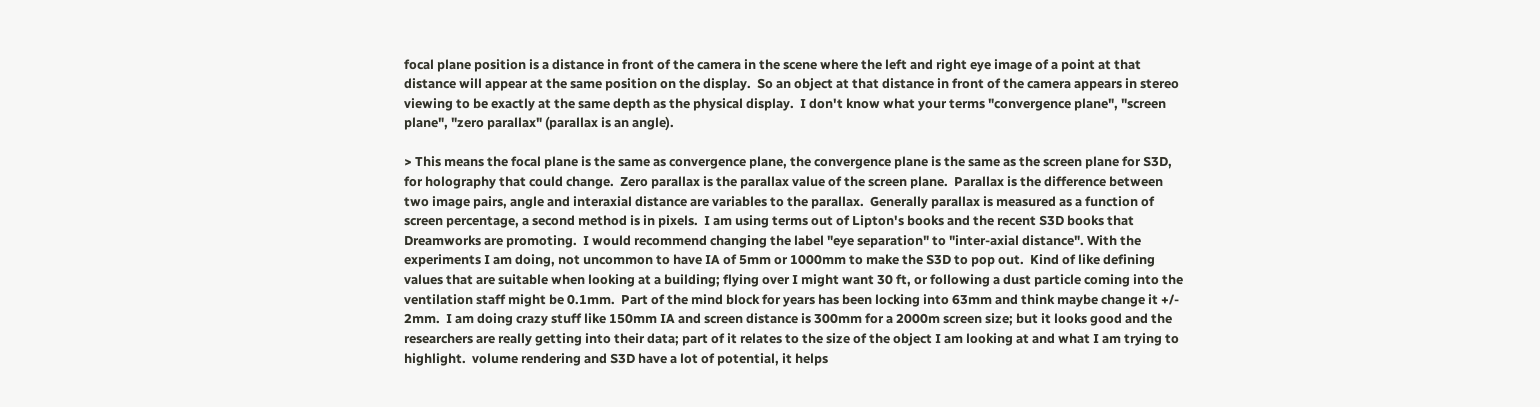focal plane position is a distance in front of the camera in the scene where the left and right eye image of a point at that distance will appear at the same position on the display.  So an object at that distance in front of the camera appears in stereo viewing to be exactly at the same depth as the physical display.  I don't know what your terms "convergence plane", "screen plane", "zero parallax" (parallax is an angle).

> This means the focal plane is the same as convergence plane, the convergence plane is the same as the screen plane for S3D, for holography that could change.  Zero parallax is the parallax value of the screen plane.  Parallax is the difference between two image pairs, angle and interaxial distance are variables to the parallax.  Generally parallax is measured as a function of screen percentage, a second method is in pixels.  I am using terms out of Lipton's books and the recent S3D books that Dreamworks are promoting.  I would recommend changing the label "eye separation" to "inter-axial distance". With the experiments I am doing, not uncommon to have IA of 5mm or 1000mm to make the S3D to pop out.  Kind of like defining values that are suitable when looking at a building; flying over I might want 30 ft, or following a dust particle coming into the ventilation staff might be 0.1mm.  Part of the mind block for years has been locking into 63mm and think maybe change it +/- 2mm.  I am doing crazy stuff like 150mm IA and screen distance is 300mm for a 2000m screen size; but it looks good and the researchers are really getting into their data; part of it relates to the size of the object I am looking at and what I am trying to highlight.  volume rendering and S3D have a lot of potential, it helps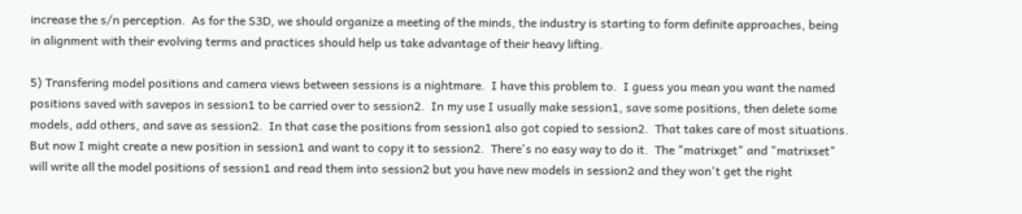increase the s/n perception.  As for the S3D, we should organize a meeting of the minds, the industry is starting to form definite approaches, being in alignment with their evolving terms and practices should help us take advantage of their heavy lifting.

5) Transfering model positions and camera views between sessions is a nightmare.  I have this problem to.  I guess you mean you want the named positions saved with savepos in session1 to be carried over to session2.  In my use I usually make session1, save some positions, then delete some models, add others, and save as session2.  In that case the positions from session1 also got copied to session2.  That takes care of most situations.  But now I might create a new position in session1 and want to copy it to session2.  There's no easy way to do it.  The "matrixget" and "matrixset" will write all the model positions of session1 and read them into session2 but you have new models in session2 and they won't get the right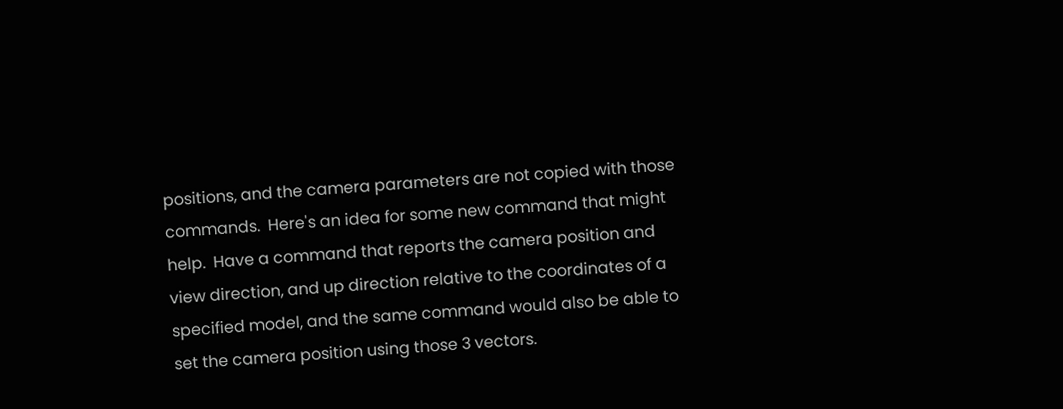positions, and the camera parameters are not copied with those commands.  Here's an idea for some new command that might help.  Have a command that reports the camera position and view direction, and up direction relative to the coordinates of a specified model, and the same command would also be able to set the camera position using those 3 vectors.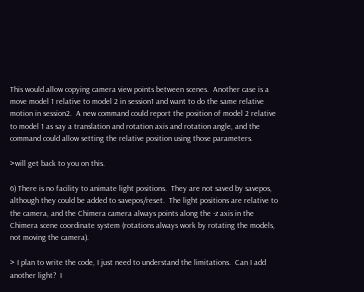This would allow copying camera view points between scenes.  Another case is a move model 1 relative to model 2 in session1 and want to do the same relative motion in session2.  A new command could report the position of model 2 relative to model 1 as say a translation and rotation axis and rotation angle, and the command could allow setting the relative position using those parameters.

>will get back to you on this.

6) There is no facility to animate light positions.  They are not saved by savepos, although they could be added to savepos/reset.  The light positions are relative to the camera, and the Chimera camera always points along the -z axis in the Chimera scene coordinate system (rotations always work by rotating the models, not moving the camera).

> I plan to write the code, I just need to understand the limitations.  Can I add another light?  I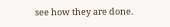see how they are done.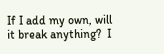If I add my own, will it break anything?  I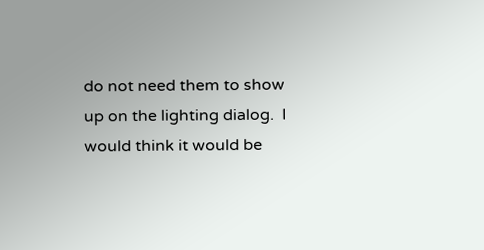do not need them to show up on the lighting dialog.  I would think it would be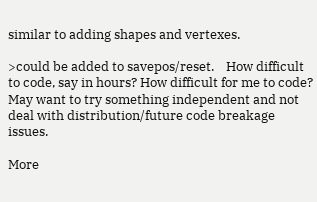similar to adding shapes and vertexes.

>could be added to savepos/reset.    How difficult to code, say in hours? How difficult for me to code?  May want to try something independent and not deal with distribution/future code breakage issues.

More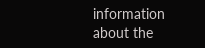information about the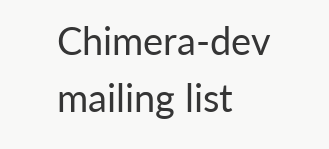Chimera-dev mailing list